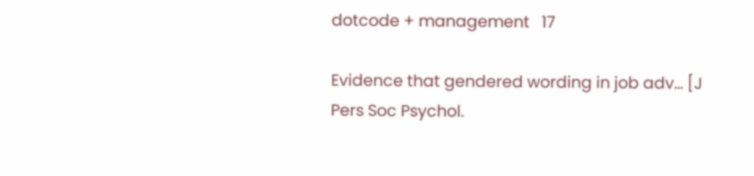dotcode + management   17

Evidence that gendered wording in job adv... [J Pers Soc Psychol.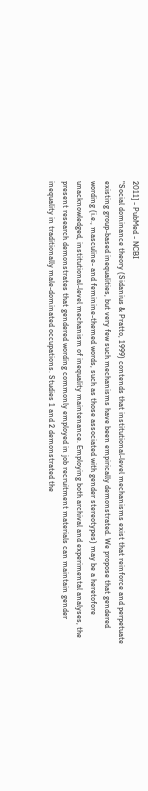2011] - PubMed - NCBI
"Social dominance theory (Sidanius & Pratto, 1999) contends that institutional-level mechanisms exist that reinforce and perpetuate existing group-based inequalities, but very few such mechanisms have been empirically demonstrated. We propose that gendered wording (i.e., masculine- and feminine-themed words, such as those associated with gender stereotypes) may be a heretofore unacknowledged, institutional-level mechanism of inequality maintenance. Employing both archival and experimental analyses, the present research demonstrates that gendered wording commonly employed in job recruitment materials can maintain gender inequality in traditionally male-dominated occupations. Studies 1 and 2 demonstrated the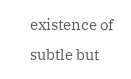existence of subtle but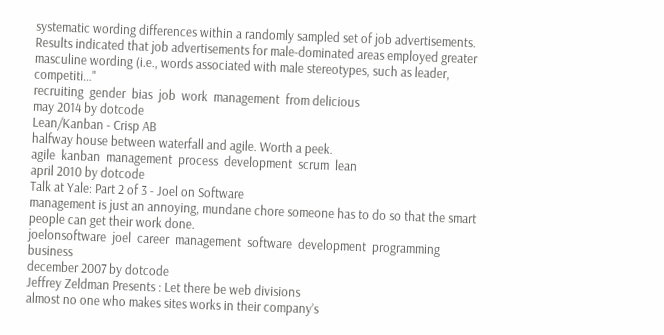systematic wording differences within a randomly sampled set of job advertisements. Results indicated that job advertisements for male-dominated areas employed greater masculine wording (i.e., words associated with male stereotypes, such as leader, competiti…"
recruiting  gender  bias  job  work  management  from delicious
may 2014 by dotcode
Lean/Kanban - Crisp AB
halfway house between waterfall and agile. Worth a peek.
agile  kanban  management  process  development  scrum  lean
april 2010 by dotcode
Talk at Yale: Part 2 of 3 - Joel on Software
management is just an annoying, mundane chore someone has to do so that the smart people can get their work done.
joelonsoftware  joel  career  management  software  development  programming  business
december 2007 by dotcode
Jeffrey Zeldman Presents : Let there be web divisions
almost no one who makes sites works in their company’s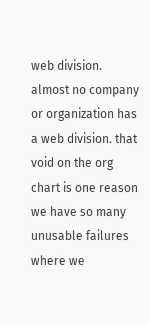web division. almost no company or organization has a web division. that void on the org chart is one reason we have so many unusable failures where we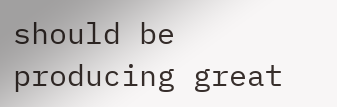should be producing great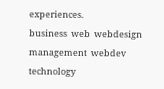experiences.
business  web  webdesign  management  webdev  technology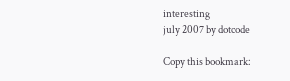interesting
july 2007 by dotcode

Copy this bookmark: